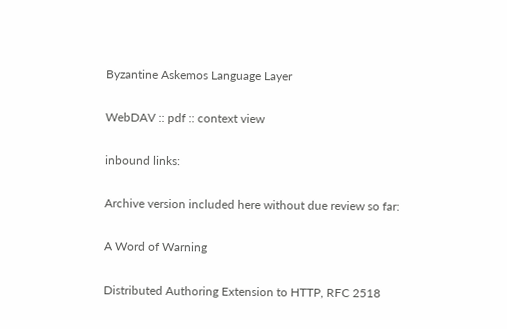Byzantine Askemos Language Layer

WebDAV :: pdf :: context view

inbound links:

Archive version included here without due review so far:

A Word of Warning

Distributed Authoring Extension to HTTP, RFC 2518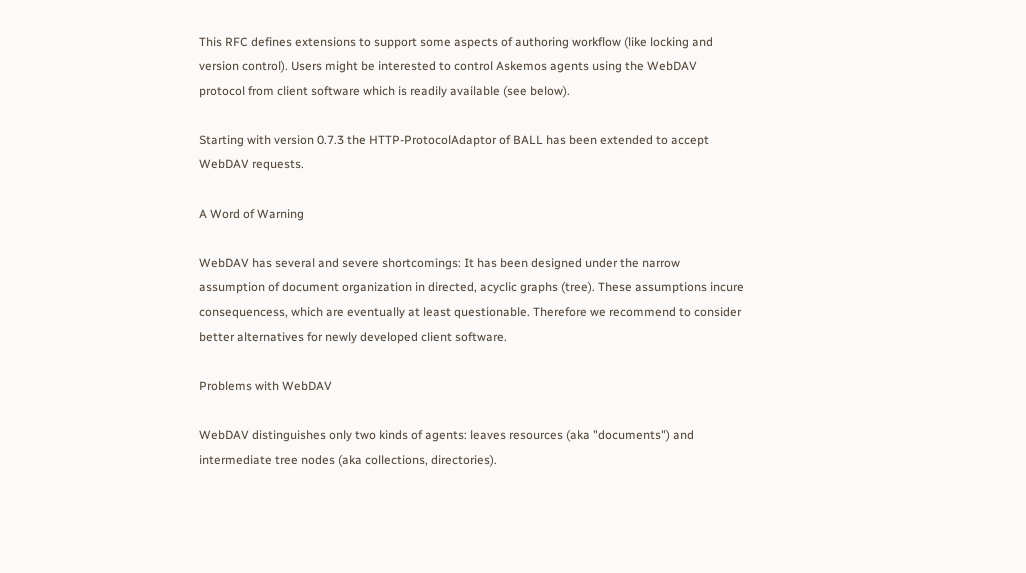This RFC defines extensions to support some aspects of authoring workflow (like locking and version control). Users might be interested to control Askemos agents using the WebDAV protocol from client software which is readily available (see below).

Starting with version 0.7.3 the HTTP-ProtocolAdaptor of BALL has been extended to accept WebDAV requests.

A Word of Warning

WebDAV has several and severe shortcomings: It has been designed under the narrow assumption of document organization in directed, acyclic graphs (tree). These assumptions incure consequencess, which are eventually at least questionable. Therefore we recommend to consider better alternatives for newly developed client software.

Problems with WebDAV

WebDAV distinguishes only two kinds of agents: leaves resources (aka "documents") and intermediate tree nodes (aka collections, directories).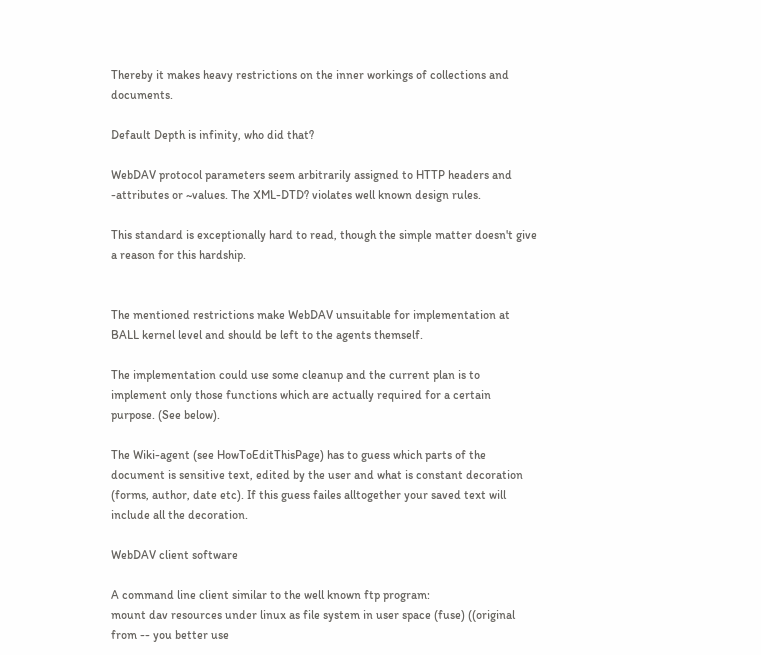Thereby it makes heavy restrictions on the inner workings of collections and documents.

Default Depth is infinity, who did that?

WebDAV protocol parameters seem arbitrarily assigned to HTTP headers and -attributes or ~values. The XML-DTD? violates well known design rules.

This standard is exceptionally hard to read, though the simple matter doesn't give a reason for this hardship.


The mentioned restrictions make WebDAV unsuitable for implementation at BALL kernel level and should be left to the agents themself.

The implementation could use some cleanup and the current plan is to implement only those functions which are actually required for a certain purpose. (See below).

The Wiki-agent (see HowToEditThisPage) has to guess which parts of the document is sensitive text, edited by the user and what is constant decoration (forms, author, date etc). If this guess failes alltogether your saved text will include all the decoration.

WebDAV client software

A command line client similar to the well known ftp program:
mount dav resources under linux as file system in user space (fuse) ((original from -- you better use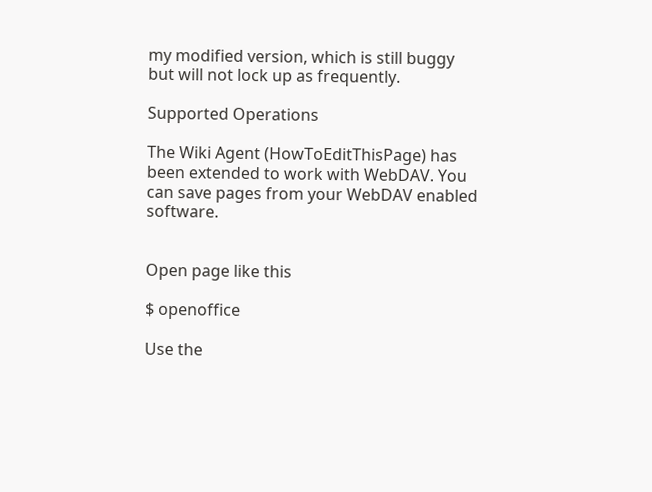my modified version, which is still buggy but will not lock up as frequently.

Supported Operations

The Wiki Agent (HowToEditThisPage) has been extended to work with WebDAV. You can save pages from your WebDAV enabled software.


Open page like this

$ openoffice

Use the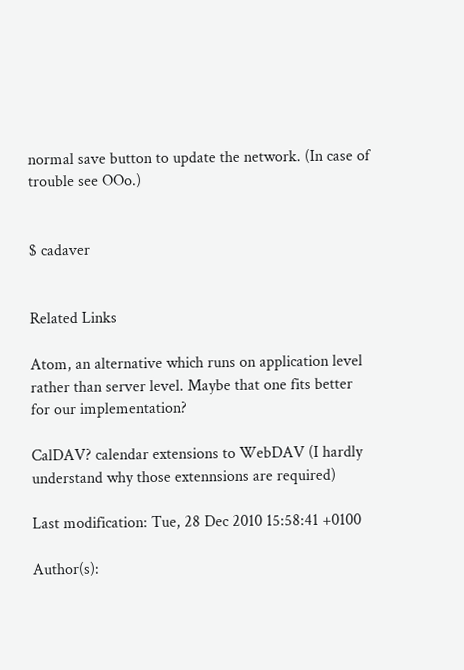normal save button to update the network. (In case of trouble see OOo.)


$ cadaver


Related Links

Atom, an alternative which runs on application level rather than server level. Maybe that one fits better for our implementation?

CalDAV? calendar extensions to WebDAV (I hardly understand why those extennsions are required)

Last modification: Tue, 28 Dec 2010 15:58:41 +0100

Author(s):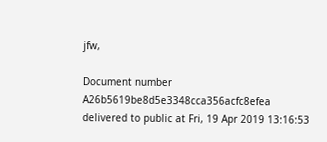jfw,

Document number A26b5619be8d5e3348cca356acfc8efea delivered to public at Fri, 19 Apr 2019 13:16:53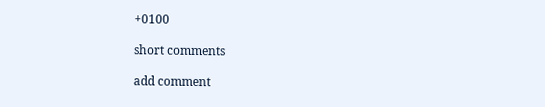+0100

short comments

add comment